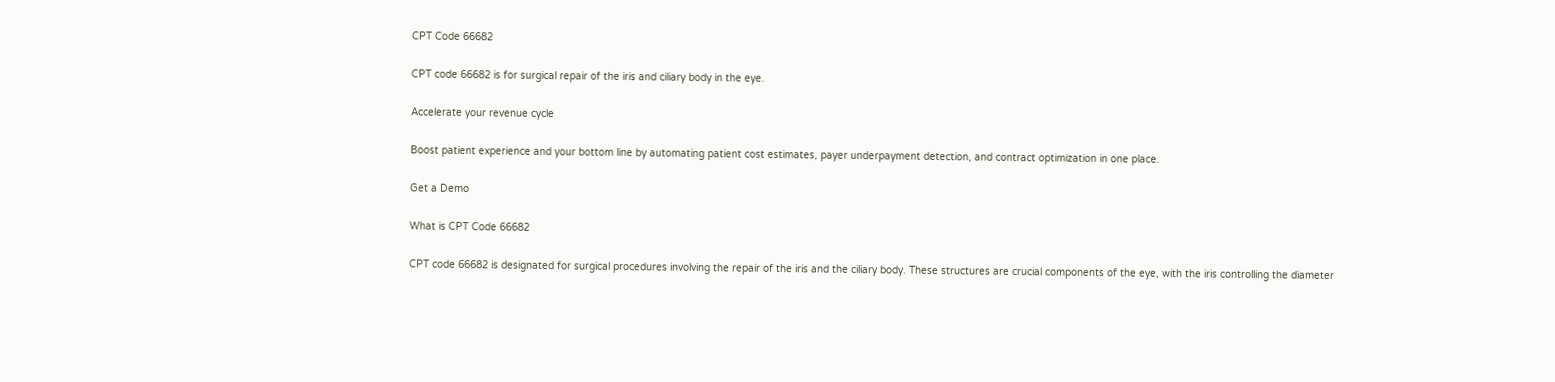CPT Code 66682

CPT code 66682 is for surgical repair of the iris and ciliary body in the eye.

Accelerate your revenue cycle

Boost patient experience and your bottom line by automating patient cost estimates, payer underpayment detection, and contract optimization in one place.

Get a Demo

What is CPT Code 66682

CPT code 66682 is designated for surgical procedures involving the repair of the iris and the ciliary body. These structures are crucial components of the eye, with the iris controlling the diameter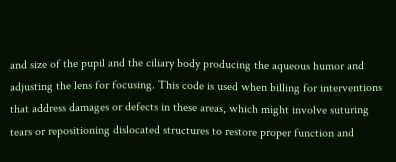and size of the pupil and the ciliary body producing the aqueous humor and adjusting the lens for focusing. This code is used when billing for interventions that address damages or defects in these areas, which might involve suturing tears or repositioning dislocated structures to restore proper function and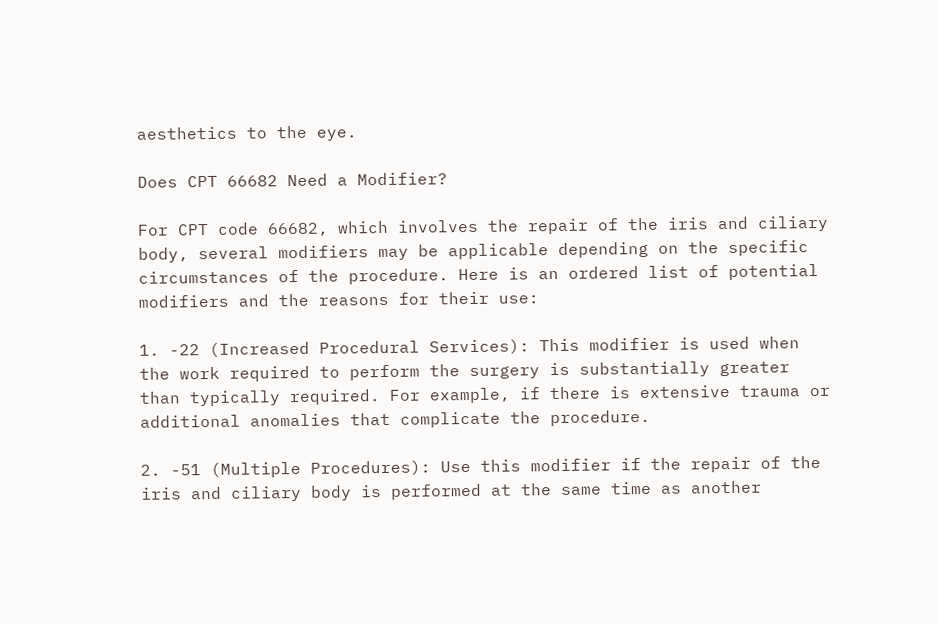aesthetics to the eye.

Does CPT 66682 Need a Modifier?

For CPT code 66682, which involves the repair of the iris and ciliary body, several modifiers may be applicable depending on the specific circumstances of the procedure. Here is an ordered list of potential modifiers and the reasons for their use:

1. -22 (Increased Procedural Services): This modifier is used when the work required to perform the surgery is substantially greater than typically required. For example, if there is extensive trauma or additional anomalies that complicate the procedure.

2. -51 (Multiple Procedures): Use this modifier if the repair of the iris and ciliary body is performed at the same time as another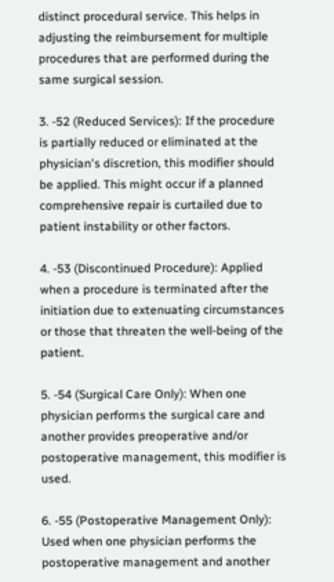distinct procedural service. This helps in adjusting the reimbursement for multiple procedures that are performed during the same surgical session.

3. -52 (Reduced Services): If the procedure is partially reduced or eliminated at the physician's discretion, this modifier should be applied. This might occur if a planned comprehensive repair is curtailed due to patient instability or other factors.

4. -53 (Discontinued Procedure): Applied when a procedure is terminated after the initiation due to extenuating circumstances or those that threaten the well-being of the patient.

5. -54 (Surgical Care Only): When one physician performs the surgical care and another provides preoperative and/or postoperative management, this modifier is used.

6. -55 (Postoperative Management Only): Used when one physician performs the postoperative management and another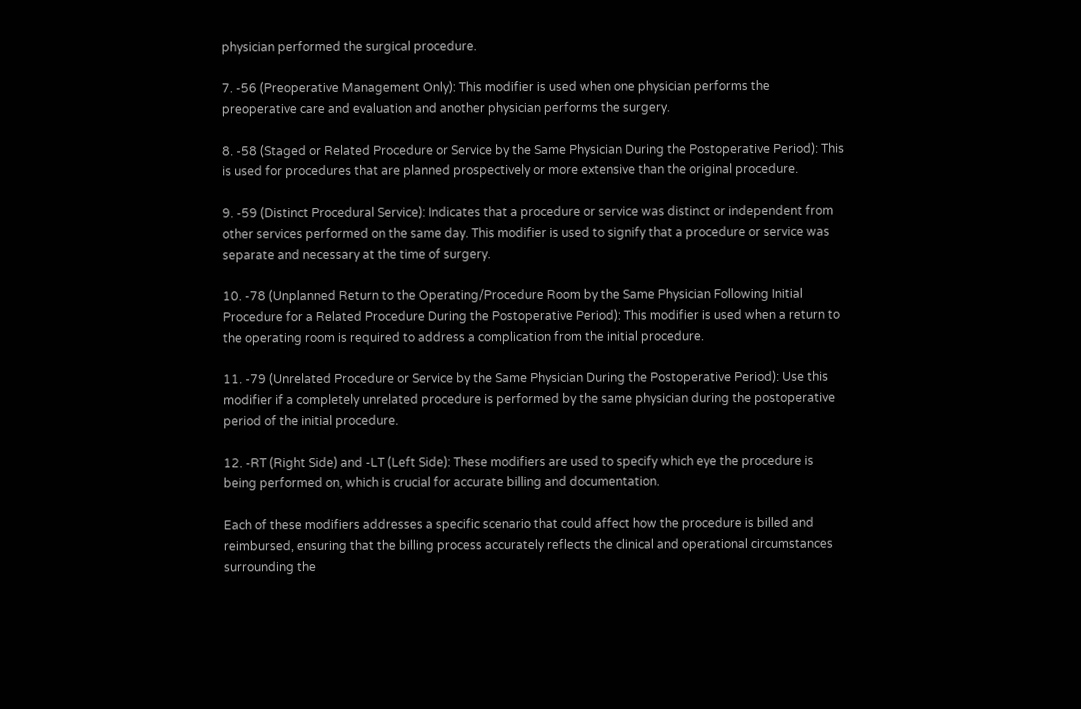physician performed the surgical procedure.

7. -56 (Preoperative Management Only): This modifier is used when one physician performs the preoperative care and evaluation and another physician performs the surgery.

8. -58 (Staged or Related Procedure or Service by the Same Physician During the Postoperative Period): This is used for procedures that are planned prospectively or more extensive than the original procedure.

9. -59 (Distinct Procedural Service): Indicates that a procedure or service was distinct or independent from other services performed on the same day. This modifier is used to signify that a procedure or service was separate and necessary at the time of surgery.

10. -78 (Unplanned Return to the Operating/Procedure Room by the Same Physician Following Initial Procedure for a Related Procedure During the Postoperative Period): This modifier is used when a return to the operating room is required to address a complication from the initial procedure.

11. -79 (Unrelated Procedure or Service by the Same Physician During the Postoperative Period): Use this modifier if a completely unrelated procedure is performed by the same physician during the postoperative period of the initial procedure.

12. -RT (Right Side) and -LT (Left Side): These modifiers are used to specify which eye the procedure is being performed on, which is crucial for accurate billing and documentation.

Each of these modifiers addresses a specific scenario that could affect how the procedure is billed and reimbursed, ensuring that the billing process accurately reflects the clinical and operational circumstances surrounding the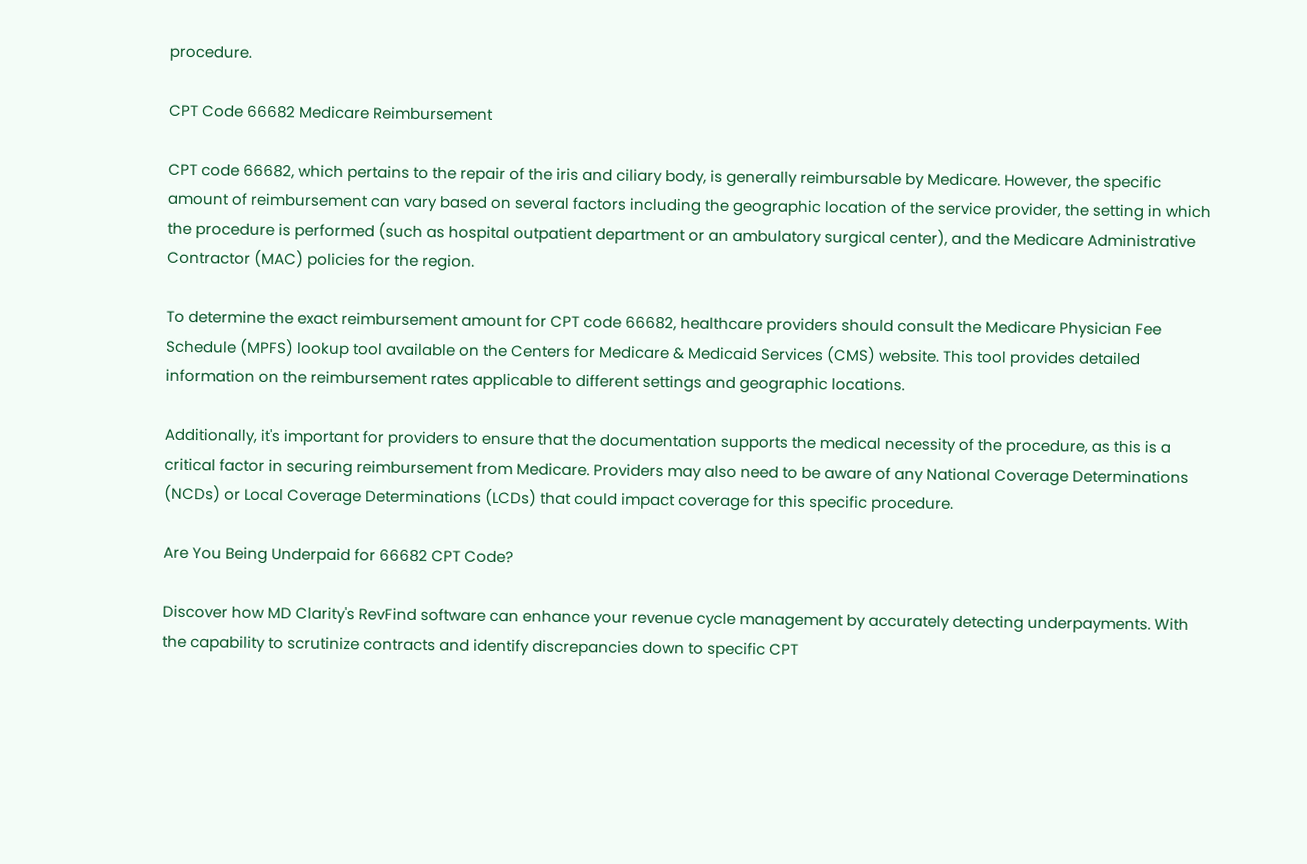procedure.

CPT Code 66682 Medicare Reimbursement

CPT code 66682, which pertains to the repair of the iris and ciliary body, is generally reimbursable by Medicare. However, the specific amount of reimbursement can vary based on several factors including the geographic location of the service provider, the setting in which the procedure is performed (such as hospital outpatient department or an ambulatory surgical center), and the Medicare Administrative Contractor (MAC) policies for the region.

To determine the exact reimbursement amount for CPT code 66682, healthcare providers should consult the Medicare Physician Fee Schedule (MPFS) lookup tool available on the Centers for Medicare & Medicaid Services (CMS) website. This tool provides detailed information on the reimbursement rates applicable to different settings and geographic locations.

Additionally, it's important for providers to ensure that the documentation supports the medical necessity of the procedure, as this is a critical factor in securing reimbursement from Medicare. Providers may also need to be aware of any National Coverage Determinations (NCDs) or Local Coverage Determinations (LCDs) that could impact coverage for this specific procedure.

Are You Being Underpaid for 66682 CPT Code?

Discover how MD Clarity's RevFind software can enhance your revenue cycle management by accurately detecting underpayments. With the capability to scrutinize contracts and identify discrepancies down to specific CPT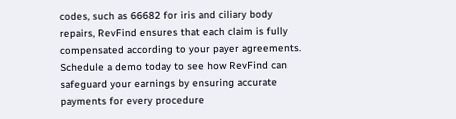codes, such as 66682 for iris and ciliary body repairs, RevFind ensures that each claim is fully compensated according to your payer agreements. Schedule a demo today to see how RevFind can safeguard your earnings by ensuring accurate payments for every procedure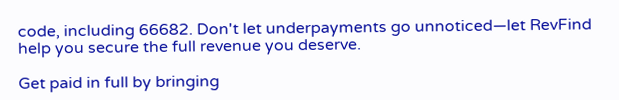code, including 66682. Don't let underpayments go unnoticed—let RevFind help you secure the full revenue you deserve.

Get paid in full by bringing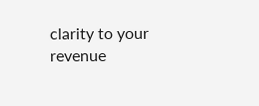clarity to your revenue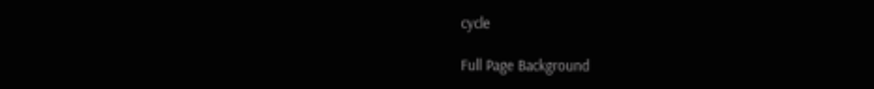cycle

Full Page Background